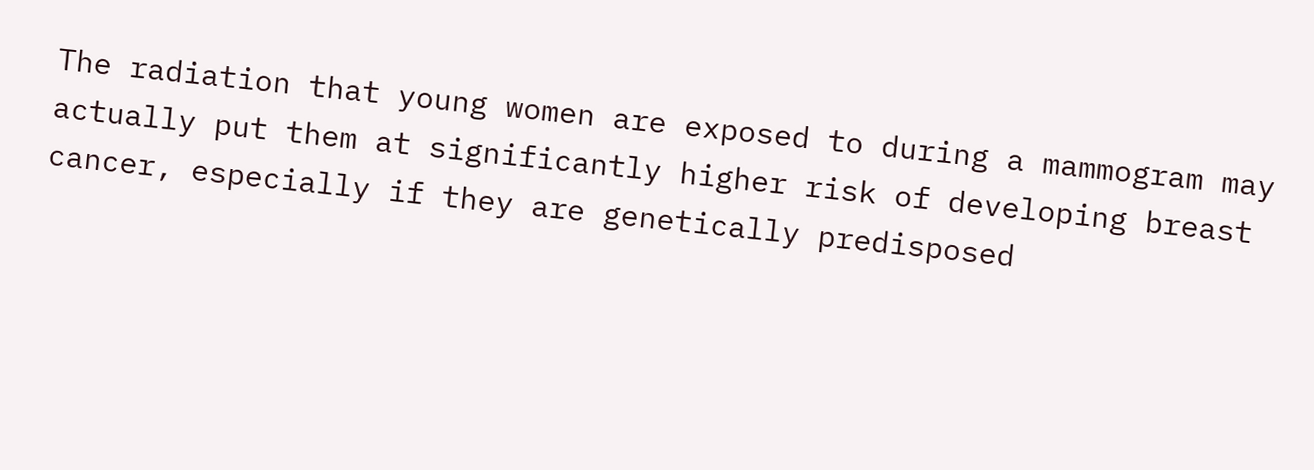The radiation that young women are exposed to during a mammogram may actually put them at significantly higher risk of developing breast cancer, especially if they are genetically predisposed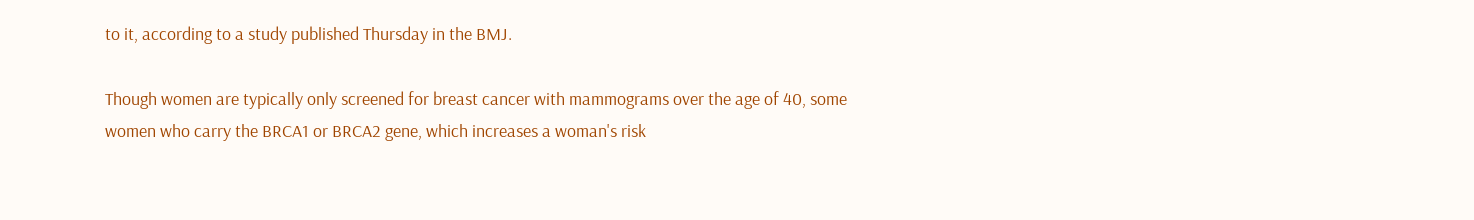to it, according to a study published Thursday in the BMJ.

Though women are typically only screened for breast cancer with mammograms over the age of 40, some women who carry the BRCA1 or BRCA2 gene, which increases a woman's risk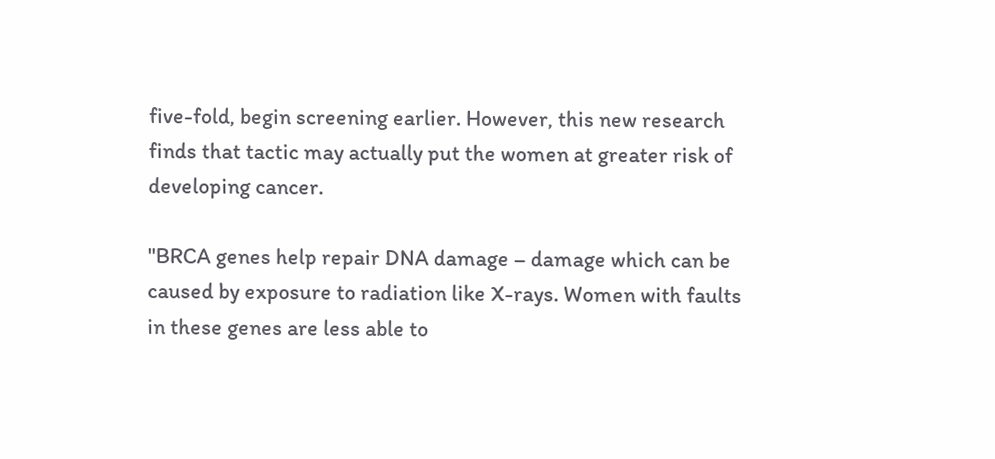five-fold, begin screening earlier. However, this new research finds that tactic may actually put the women at greater risk of developing cancer.

"BRCA genes help repair DNA damage – damage which can be caused by exposure to radiation like X-rays. Women with faults in these genes are less able to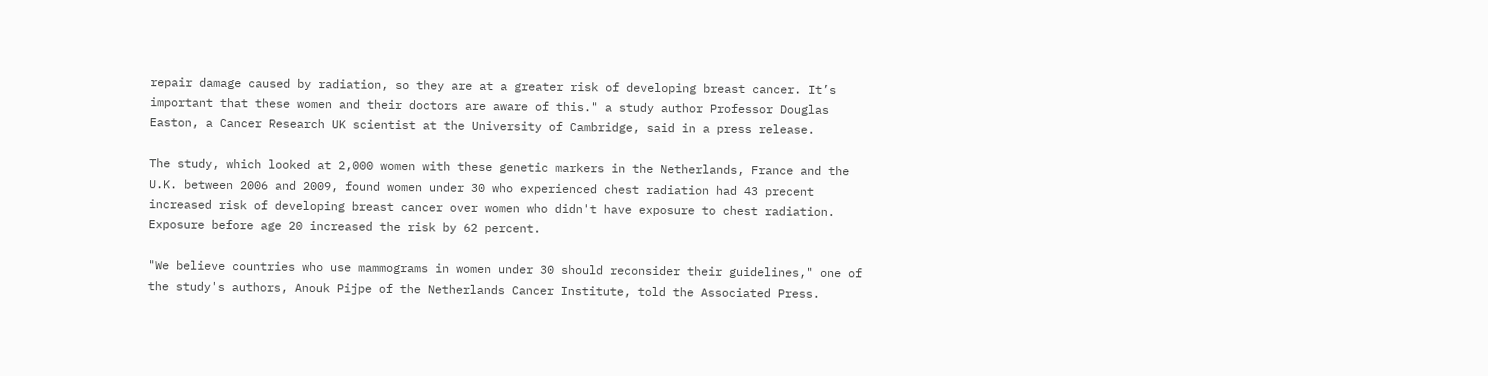repair damage caused by radiation, so they are at a greater risk of developing breast cancer. It’s important that these women and their doctors are aware of this." a study author Professor Douglas Easton, a Cancer Research UK scientist at the University of Cambridge, said in a press release.

The study, which looked at 2,000 women with these genetic markers in the Netherlands, France and the U.K. between 2006 and 2009, found women under 30 who experienced chest radiation had 43 precent increased risk of developing breast cancer over women who didn't have exposure to chest radiation. Exposure before age 20 increased the risk by 62 percent.

"We believe countries who use mammograms in women under 30 should reconsider their guidelines," one of the study's authors, Anouk Pijpe of the Netherlands Cancer Institute, told the Associated Press.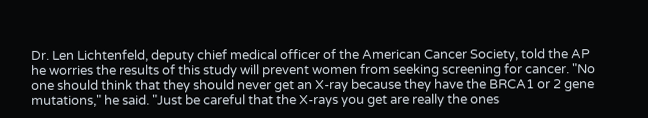Dr. Len Lichtenfeld, deputy chief medical officer of the American Cancer Society, told the AP he worries the results of this study will prevent women from seeking screening for cancer. "No one should think that they should never get an X-ray because they have the BRCA1 or 2 gene mutations," he said. "Just be careful that the X-rays you get are really the ones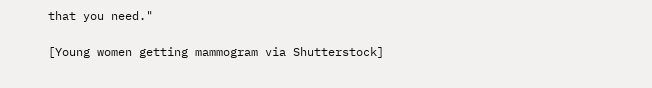that you need."

[Young women getting mammogram via Shutterstock]